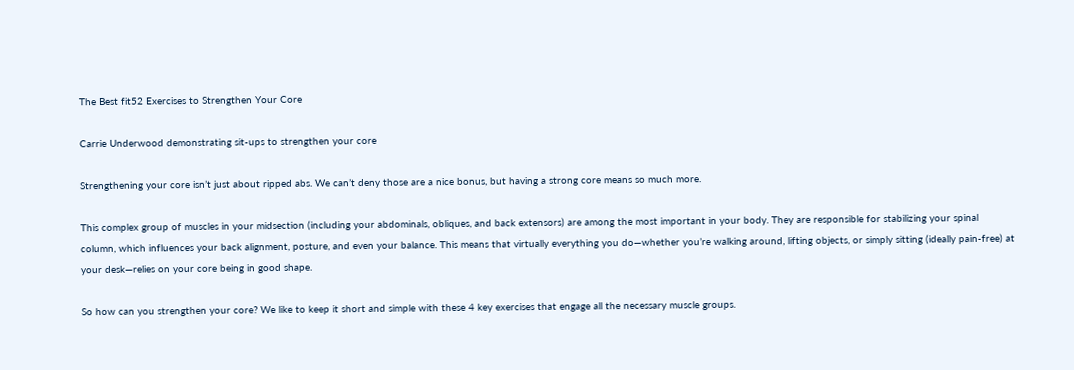The Best fit52 Exercises to Strengthen Your Core

Carrie Underwood demonstrating sit-ups to strengthen your core

Strengthening your core isn’t just about ripped abs. We can’t deny those are a nice bonus, but having a strong core means so much more.

This complex group of muscles in your midsection (including your abdominals, obliques, and back extensors) are among the most important in your body. They are responsible for stabilizing your spinal column, which influences your back alignment, posture, and even your balance. This means that virtually everything you do—whether you’re walking around, lifting objects, or simply sitting (ideally pain-free) at your desk—relies on your core being in good shape.

So how can you strengthen your core? We like to keep it short and simple with these 4 key exercises that engage all the necessary muscle groups.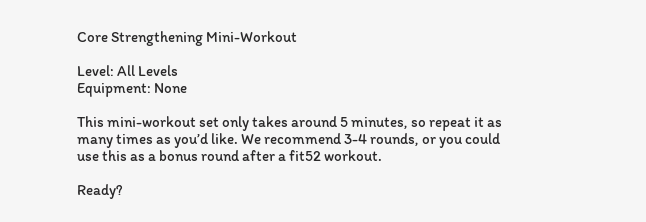Core Strengthening Mini-Workout

Level: All Levels
Equipment: None

This mini-workout set only takes around 5 minutes, so repeat it as many times as you’d like. We recommend 3-4 rounds, or you could use this as a bonus round after a fit52 workout.

Ready?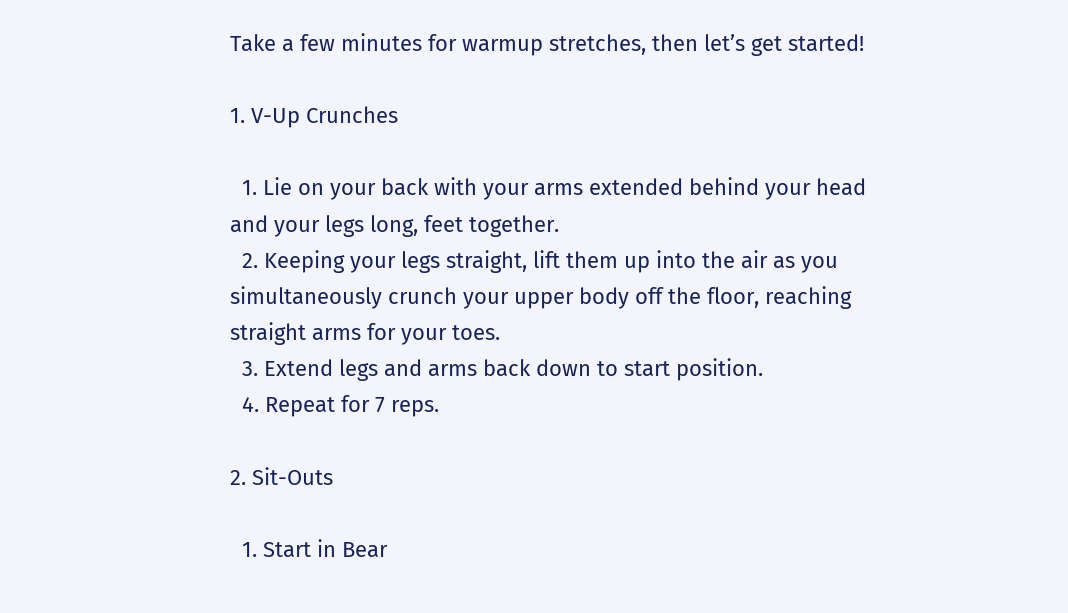Take a few minutes for warmup stretches, then let’s get started!

1. V-Up Crunches

  1. Lie on your back with your arms extended behind your head and your legs long, feet together.
  2. Keeping your legs straight, lift them up into the air as you simultaneously crunch your upper body off the floor, reaching straight arms for your toes.
  3. Extend legs and arms back down to start position.
  4. Repeat for 7 reps.

2. Sit-Outs

  1. Start in Bear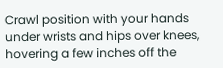Crawl position with your hands under wrists and hips over knees, hovering a few inches off the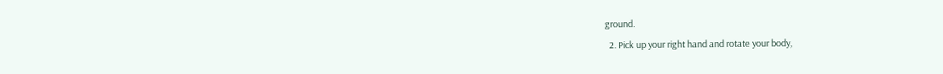ground.
  2. Pick up your right hand and rotate your body,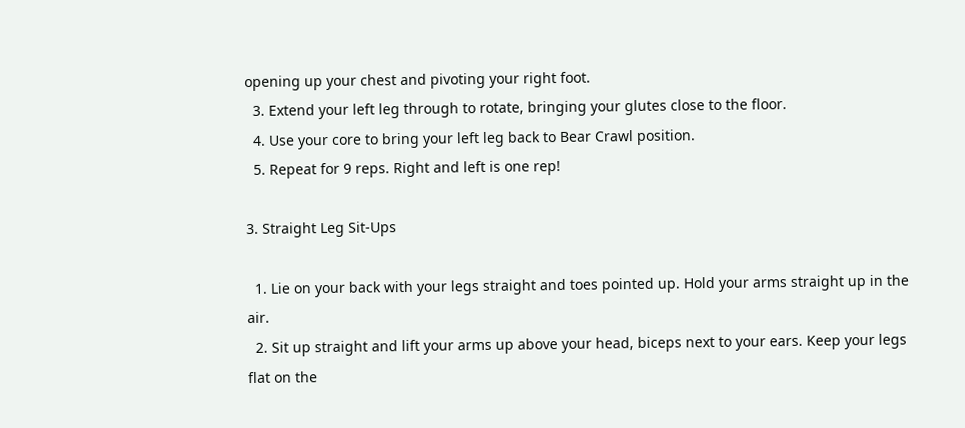opening up your chest and pivoting your right foot.
  3. Extend your left leg through to rotate, bringing your glutes close to the floor.
  4. Use your core to bring your left leg back to Bear Crawl position.
  5. Repeat for 9 reps. Right and left is one rep!

3. Straight Leg Sit-Ups

  1. Lie on your back with your legs straight and toes pointed up. Hold your arms straight up in the air.
  2. Sit up straight and lift your arms up above your head, biceps next to your ears. Keep your legs flat on the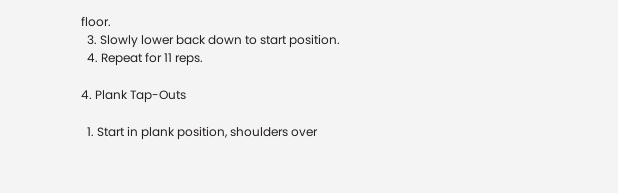floor.
  3. Slowly lower back down to start position.
  4. Repeat for 11 reps.

4. Plank Tap-Outs

  1. Start in plank position, shoulders over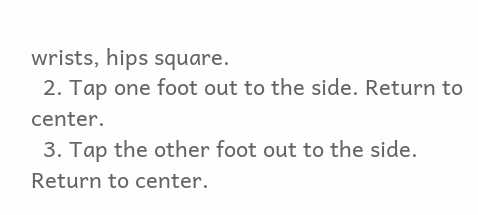wrists, hips square.
  2. Tap one foot out to the side. Return to center.
  3. Tap the other foot out to the side. Return to center.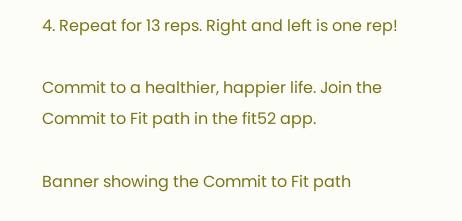4. Repeat for 13 reps. Right and left is one rep!

Commit to a healthier, happier life. Join the Commit to Fit path in the fit52 app.

Banner showing the Commit to Fit path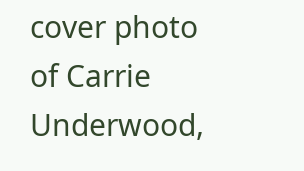cover photo of Carrie Underwood,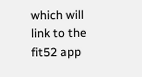which will link to the fit52 app